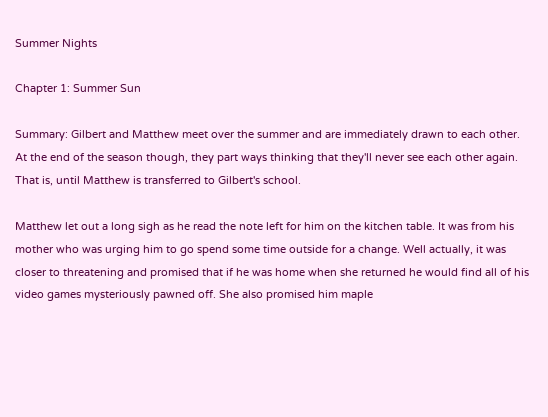Summer Nights

Chapter 1: Summer Sun

Summary: Gilbert and Matthew meet over the summer and are immediately drawn to each other. At the end of the season though, they part ways thinking that they'll never see each other again. That is, until Matthew is transferred to Gilbert's school.

Matthew let out a long sigh as he read the note left for him on the kitchen table. It was from his mother who was urging him to go spend some time outside for a change. Well actually, it was closer to threatening and promised that if he was home when she returned he would find all of his video games mysteriously pawned off. She also promised him maple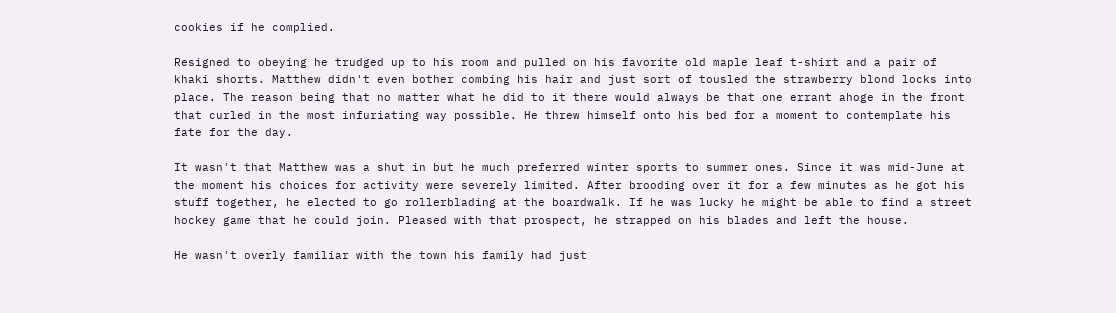cookies if he complied.

Resigned to obeying he trudged up to his room and pulled on his favorite old maple leaf t-shirt and a pair of khaki shorts. Matthew didn't even bother combing his hair and just sort of tousled the strawberry blond locks into place. The reason being that no matter what he did to it there would always be that one errant ahoge in the front that curled in the most infuriating way possible. He threw himself onto his bed for a moment to contemplate his fate for the day.

It wasn't that Matthew was a shut in but he much preferred winter sports to summer ones. Since it was mid-June at the moment his choices for activity were severely limited. After brooding over it for a few minutes as he got his stuff together, he elected to go rollerblading at the boardwalk. If he was lucky he might be able to find a street hockey game that he could join. Pleased with that prospect, he strapped on his blades and left the house.

He wasn't overly familiar with the town his family had just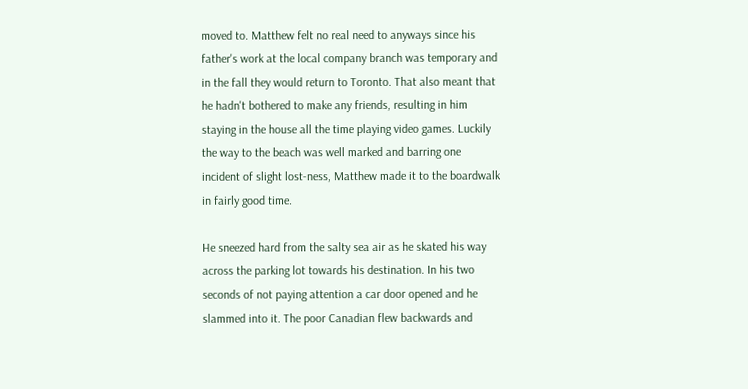moved to. Matthew felt no real need to anyways since his father's work at the local company branch was temporary and in the fall they would return to Toronto. That also meant that he hadn't bothered to make any friends, resulting in him staying in the house all the time playing video games. Luckily the way to the beach was well marked and barring one incident of slight lost-ness, Matthew made it to the boardwalk in fairly good time.

He sneezed hard from the salty sea air as he skated his way across the parking lot towards his destination. In his two seconds of not paying attention a car door opened and he slammed into it. The poor Canadian flew backwards and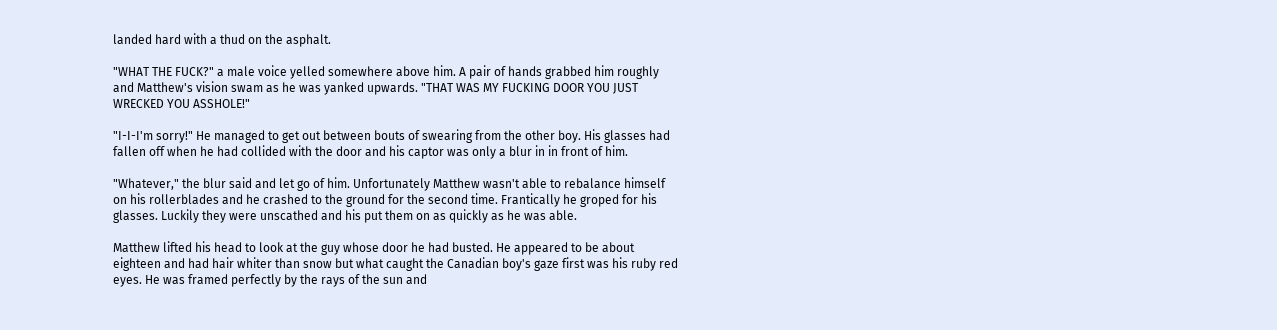landed hard with a thud on the asphalt.

"WHAT THE FUCK?" a male voice yelled somewhere above him. A pair of hands grabbed him roughly and Matthew's vision swam as he was yanked upwards. "THAT WAS MY FUCKING DOOR YOU JUST WRECKED YOU ASSHOLE!"

"I-I-I'm sorry!" He managed to get out between bouts of swearing from the other boy. His glasses had fallen off when he had collided with the door and his captor was only a blur in in front of him.

"Whatever," the blur said and let go of him. Unfortunately Matthew wasn't able to rebalance himself on his rollerblades and he crashed to the ground for the second time. Frantically he groped for his glasses. Luckily they were unscathed and his put them on as quickly as he was able.

Matthew lifted his head to look at the guy whose door he had busted. He appeared to be about eighteen and had hair whiter than snow but what caught the Canadian boy's gaze first was his ruby red eyes. He was framed perfectly by the rays of the sun and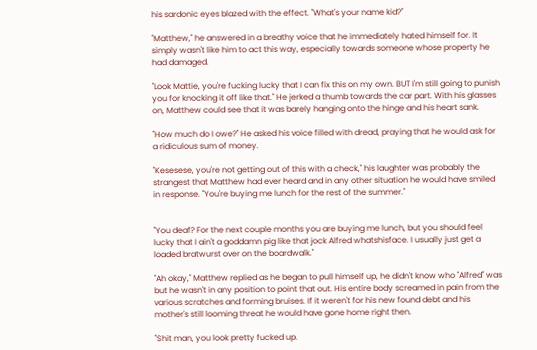his sardonic eyes blazed with the effect. "What's your name kid?"

"Matthew," he answered in a breathy voice that he immediately hated himself for. It simply wasn't like him to act this way, especially towards someone whose property he had damaged.

"Look Mattie, you're fucking lucky that I can fix this on my own. BUT I'm still going to punish you for knocking it off like that." He jerked a thumb towards the car part. With his glasses on, Matthew could see that it was barely hanging onto the hinge and his heart sank.

"How much do I owe?" He asked his voice filled with dread, praying that he would ask for a ridiculous sum of money.

"Kesesese, you're not getting out of this with a check," his laughter was probably the strangest that Matthew had ever heard and in any other situation he would have smiled in response. "You're buying me lunch for the rest of the summer."


"You deaf? For the next couple months you are buying me lunch, but you should feel lucky that I ain't a goddamn pig like that jock Alfred whatshisface. I usually just get a loaded bratwurst over on the boardwalk."

"Ah okay," Matthew replied as he began to pull himself up, he didn't know who "Alfred" was but he wasn't in any position to point that out. His entire body screamed in pain from the various scratches and forming bruises. If it weren't for his new found debt and his mother's still looming threat he would have gone home right then.

"Shit man, you look pretty fucked up.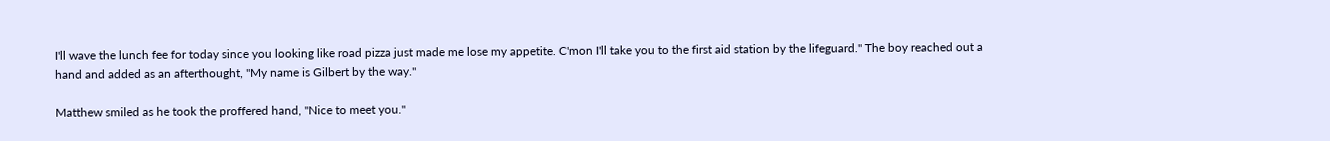I'll wave the lunch fee for today since you looking like road pizza just made me lose my appetite. C'mon I'll take you to the first aid station by the lifeguard." The boy reached out a hand and added as an afterthought, "My name is Gilbert by the way."

Matthew smiled as he took the proffered hand, "Nice to meet you."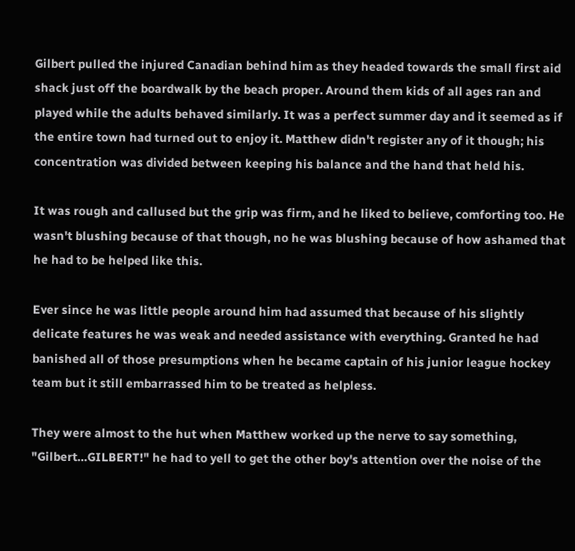Gilbert pulled the injured Canadian behind him as they headed towards the small first aid shack just off the boardwalk by the beach proper. Around them kids of all ages ran and played while the adults behaved similarly. It was a perfect summer day and it seemed as if the entire town had turned out to enjoy it. Matthew didn't register any of it though; his concentration was divided between keeping his balance and the hand that held his.

It was rough and callused but the grip was firm, and he liked to believe, comforting too. He wasn't blushing because of that though, no he was blushing because of how ashamed that he had to be helped like this.

Ever since he was little people around him had assumed that because of his slightly delicate features he was weak and needed assistance with everything. Granted he had banished all of those presumptions when he became captain of his junior league hockey team but it still embarrassed him to be treated as helpless.

They were almost to the hut when Matthew worked up the nerve to say something, "Gilbert…GILBERT!" he had to yell to get the other boy's attention over the noise of the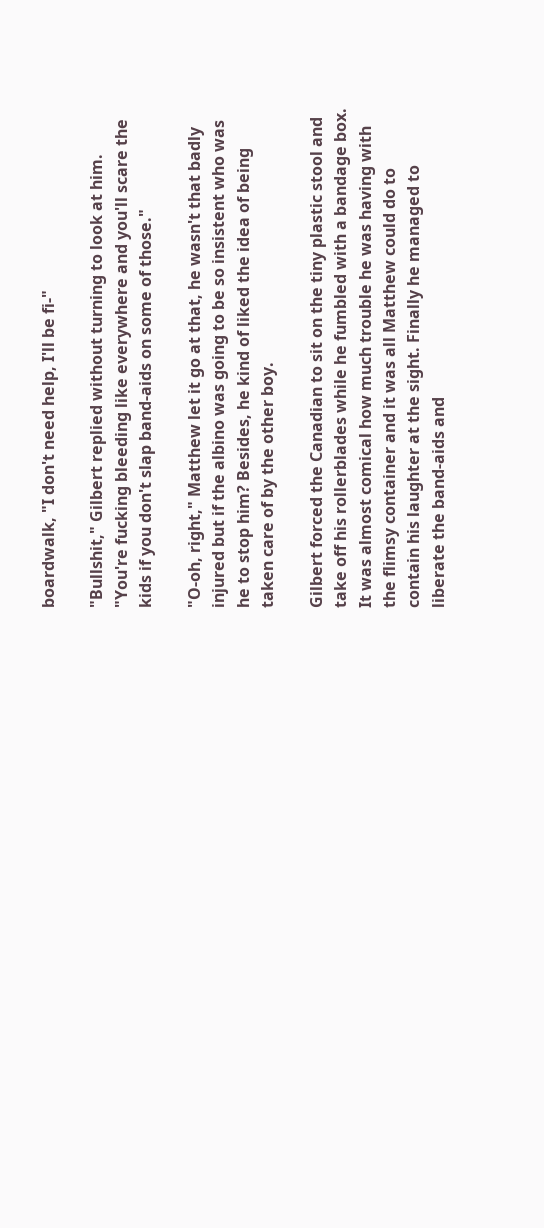boardwalk, "I don't need help, I'll be fi-"

"Bullshit," Gilbert replied without turning to look at him. "You're fucking bleeding like everywhere and you'll scare the kids if you don't slap band-aids on some of those."

"O-oh, right," Matthew let it go at that, he wasn't that badly injured but if the albino was going to be so insistent who was he to stop him? Besides, he kind of liked the idea of being taken care of by the other boy.

Gilbert forced the Canadian to sit on the tiny plastic stool and take off his rollerblades while he fumbled with a bandage box. It was almost comical how much trouble he was having with the flimsy container and it was all Matthew could do to contain his laughter at the sight. Finally he managed to liberate the band-aids and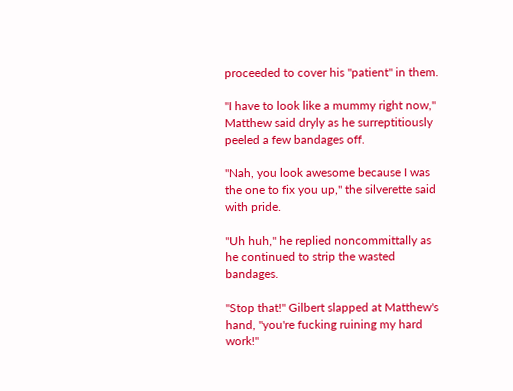proceeded to cover his "patient" in them.

"I have to look like a mummy right now," Matthew said dryly as he surreptitiously peeled a few bandages off.

"Nah, you look awesome because I was the one to fix you up," the silverette said with pride.

"Uh huh," he replied noncommittally as he continued to strip the wasted bandages.

"Stop that!" Gilbert slapped at Matthew's hand, "you're fucking ruining my hard work!"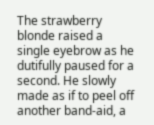The strawberry blonde raised a single eyebrow as he dutifully paused for a second. He slowly made as if to peel off another band-aid, a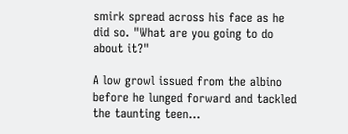smirk spread across his face as he did so. "What are you going to do about it?"

A low growl issued from the albino before he lunged forward and tackled the taunting teen…